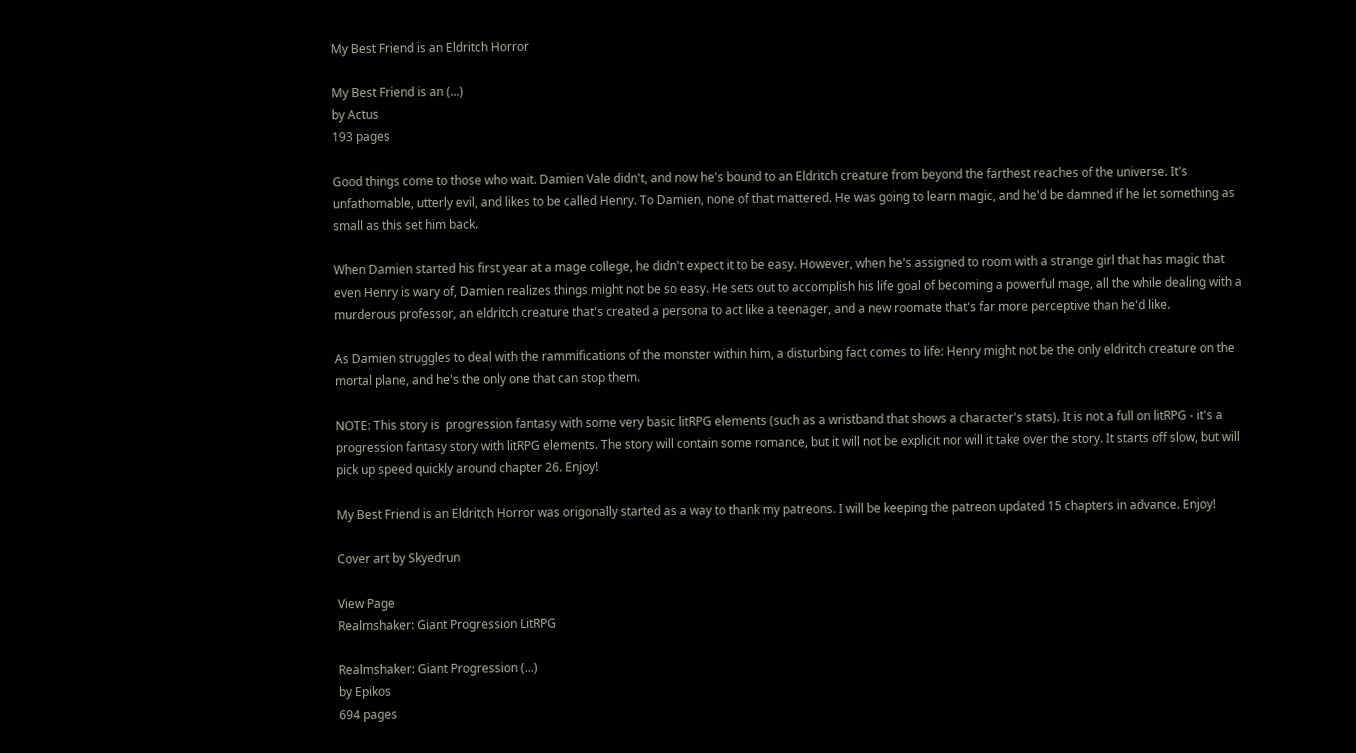My Best Friend is an Eldritch Horror

My Best Friend is an (...)
by Actus
193 pages

Good things come to those who wait. Damien Vale didn't, and now he's bound to an Eldritch creature from beyond the farthest reaches of the universe. It's unfathomable, utterly evil, and likes to be called Henry. To Damien, none of that mattered. He was going to learn magic, and he'd be damned if he let something as small as this set him back.

When Damien started his first year at a mage college, he didn't expect it to be easy. However, when he's assigned to room with a strange girl that has magic that even Henry is wary of, Damien realizes things might not be so easy. He sets out to accomplish his life goal of becoming a powerful mage, all the while dealing with a murderous professor, an eldritch creature that's created a persona to act like a teenager, and a new roomate that's far more perceptive than he'd like.

As Damien struggles to deal with the rammifications of the monster within him, a disturbing fact comes to life: Henry might not be the only eldritch creature on the mortal plane, and he's the only one that can stop them.

NOTE: This story is  progression fantasy with some very basic litRPG elements (such as a wristband that shows a character's stats). It is not a full on litRPG - it's a progression fantasy story with litRPG elements. The story will contain some romance, but it will not be explicit nor will it take over the story. It starts off slow, but will pick up speed quickly around chapter 26. Enjoy!

My Best Friend is an Eldritch Horror was origonally started as a way to thank my patreons. I will be keeping the patreon updated 15 chapters in advance. Enjoy!

Cover art by Skyedrun

View Page
Realmshaker: Giant Progression LitRPG

Realmshaker: Giant Progression (...)
by Epikos
694 pages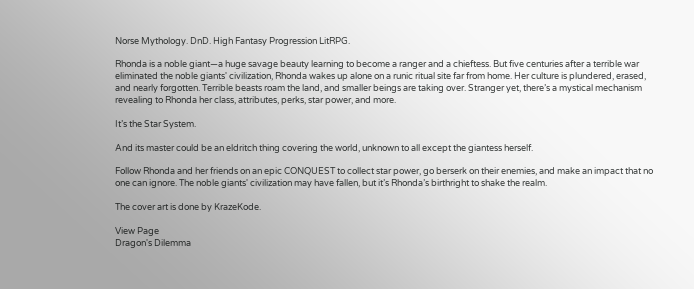Norse Mythology. DnD. High Fantasy Progression LitRPG.

Rhonda is a noble giant—a huge savage beauty learning to become a ranger and a chieftess. But five centuries after a terrible war eliminated the noble giants' civilization, Rhonda wakes up alone on a runic ritual site far from home. Her culture is plundered, erased, and nearly forgotten. Terrible beasts roam the land, and smaller beings are taking over. Stranger yet, there’s a mystical mechanism revealing to Rhonda her class, attributes, perks, star power, and more.

It’s the Star System.

And its master could be an eldritch thing covering the world, unknown to all except the giantess herself.

Follow Rhonda and her friends on an epic CONQUEST to collect star power, go berserk on their enemies, and make an impact that no one can ignore. The noble giants' civilization may have fallen, but it’s Rhonda’s birthright to shake the realm.

The cover art is done by KrazeKode.

View Page
Dragon's Dilemma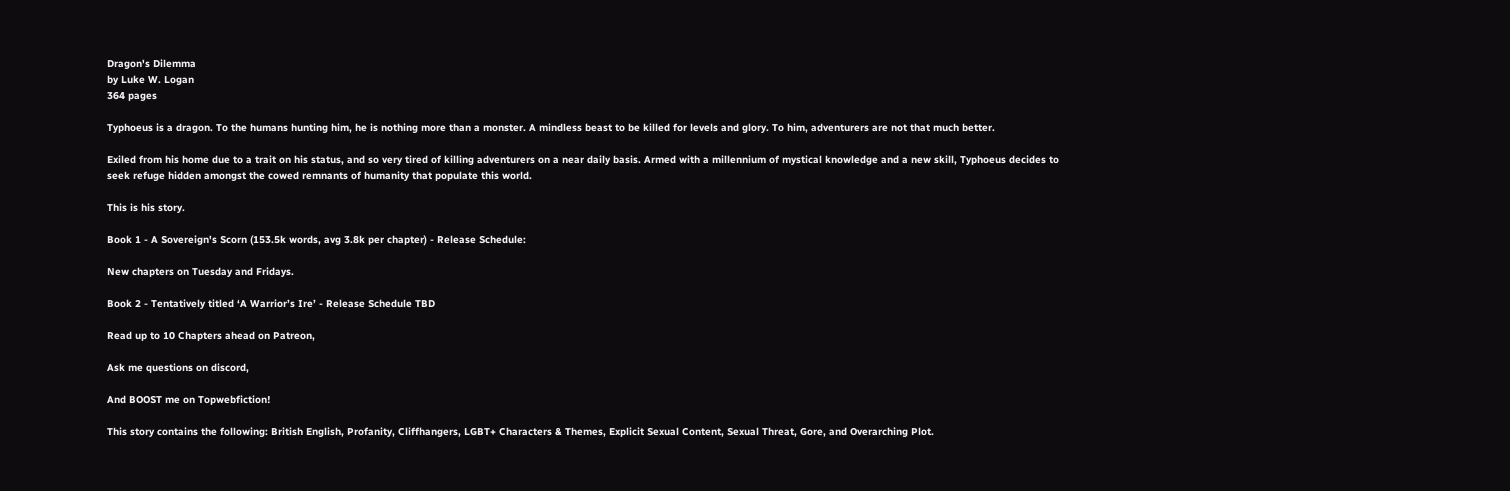Dragon's Dilemma
by Luke W. Logan
364 pages

Typhoeus is a dragon. To the humans hunting him, he is nothing more than a monster. A mindless beast to be killed for levels and glory. To him, adventurers are not that much better.

Exiled from his home due to a trait on his status, and so very tired of killing adventurers on a near daily basis. Armed with a millennium of mystical knowledge and a new skill, Typhoeus decides to seek refuge hidden amongst the cowed remnants of humanity that populate this world.

This is his story.

Book 1 - A Sovereign's Scorn (153.5k words, avg 3.8k per chapter) - Release Schedule:

New chapters on Tuesday and Fridays.

Book 2 - Tentatively titled ‘A Warrior’s Ire’ - Release Schedule TBD

Read up to 10 Chapters ahead on Patreon,

Ask me questions on discord,

And BOOST me on Topwebfiction!

This story contains the following: British English, Profanity, Cliffhangers, LGBT+ Characters & Themes, Explicit Sexual Content, Sexual Threat, Gore, and Overarching Plot.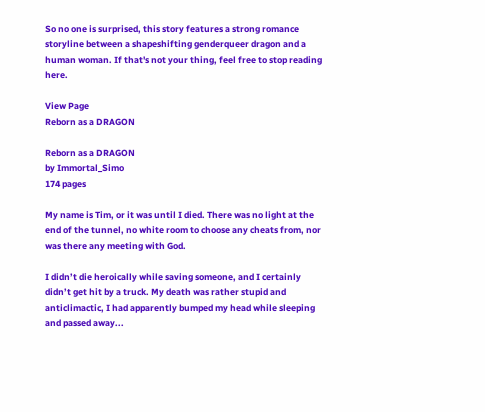So no one is surprised, this story features a strong romance storyline between a shapeshifting genderqueer dragon and a human woman. If that's not your thing, feel free to stop reading here.

View Page
Reborn as a DRAGON

Reborn as a DRAGON
by Immortal_Simo
174 pages

My name is Tim, or it was until I died. There was no light at the end of the tunnel, no white room to choose any cheats from, nor was there any meeting with God.

I didn’t die heroically while saving someone, and I certainly didn’t get hit by a truck. My death was rather stupid and anticlimactic, I had apparently bumped my head while sleeping and passed away...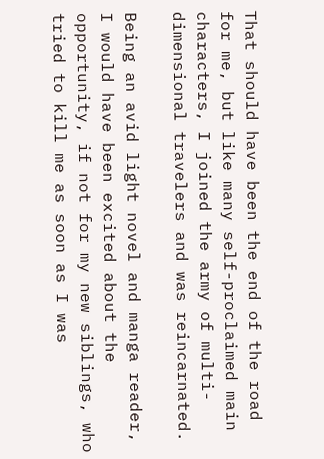That should have been the end of the road for me, but like many self-proclaimed main characters, I joined the army of multi-dimensional travelers and was reincarnated.

Being an avid light novel and manga reader, I would have been excited about the opportunity, if not for my new siblings, who tried to kill me as soon as I was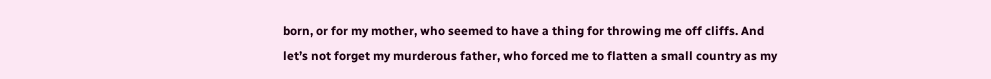born, or for my mother, who seemed to have a thing for throwing me off cliffs. And let’s not forget my murderous father, who forced me to flatten a small country as my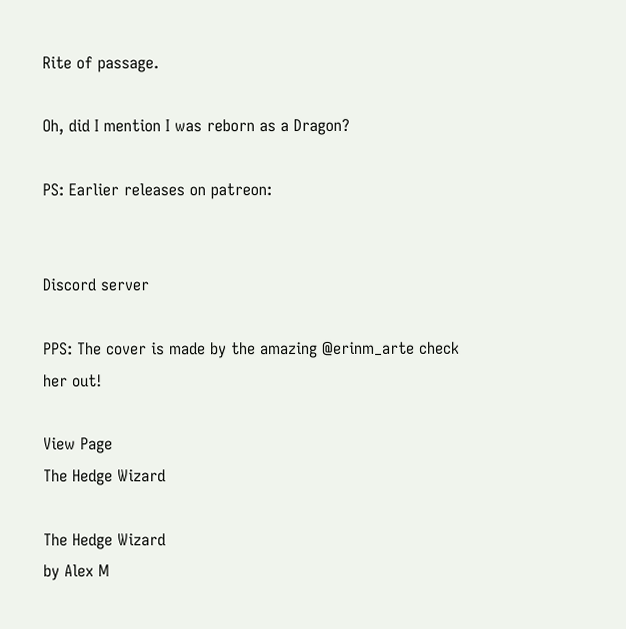Rite of passage.

Oh, did I mention I was reborn as a Dragon?

PS: Earlier releases on patreon:


Discord server

PPS: The cover is made by the amazing @erinm_arte check her out!

View Page
The Hedge Wizard

The Hedge Wizard
by Alex M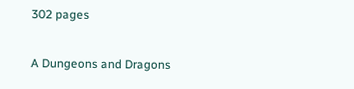302 pages

A Dungeons and Dragons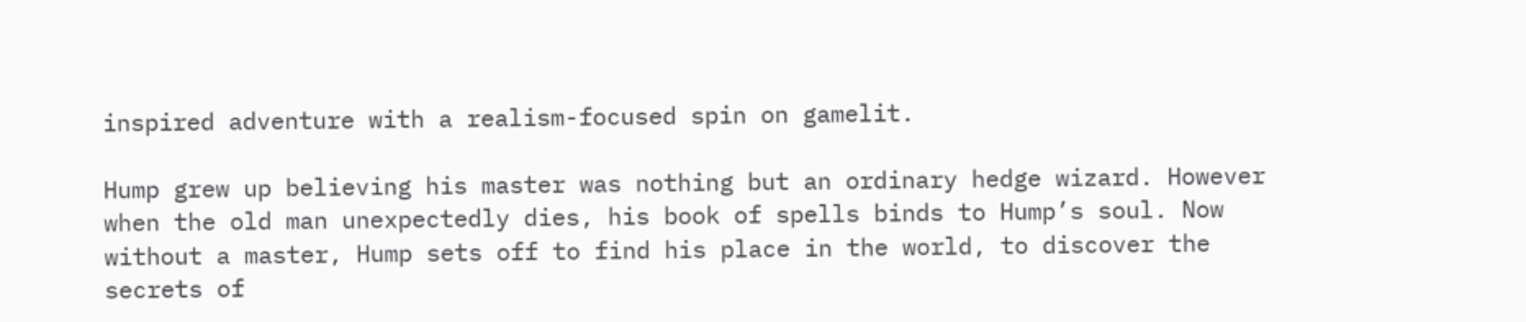inspired adventure with a realism-focused spin on gamelit.

Hump grew up believing his master was nothing but an ordinary hedge wizard. However when the old man unexpectedly dies, his book of spells binds to Hump’s soul. Now without a master, Hump sets off to find his place in the world, to discover the secrets of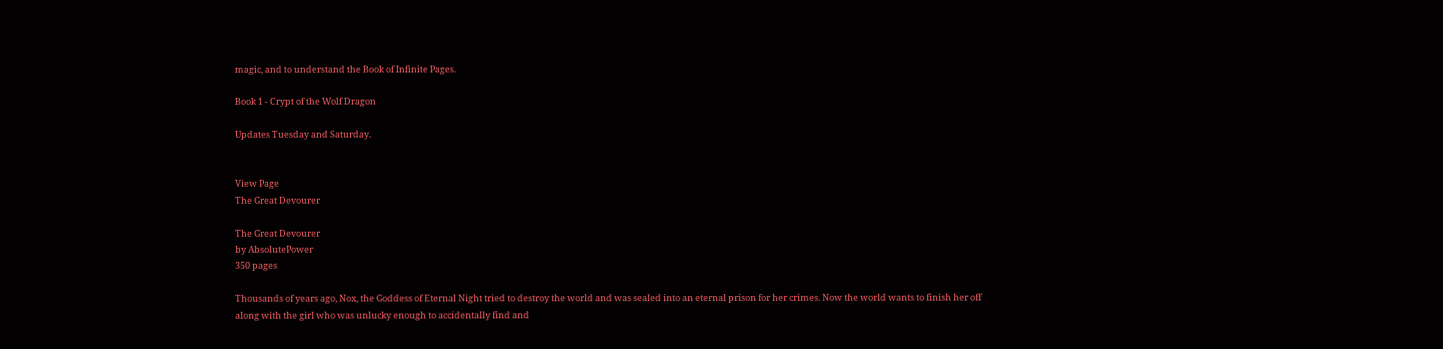magic, and to understand the Book of Infinite Pages.

Book 1 - Crypt of the Wolf Dragon

Updates Tuesday and Saturday.


View Page
The Great Devourer

The Great Devourer
by AbsolutePower
350 pages

Thousands of years ago, Nox, the Goddess of Eternal Night tried to destroy the world and was sealed into an eternal prison for her crimes. Now the world wants to finish her off along with the girl who was unlucky enough to accidentally find and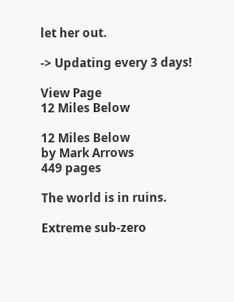let her out.

-> Updating every 3 days!

View Page
12 Miles Below

12 Miles Below
by Mark Arrows
449 pages

The world is in ruins.

Extreme sub-zero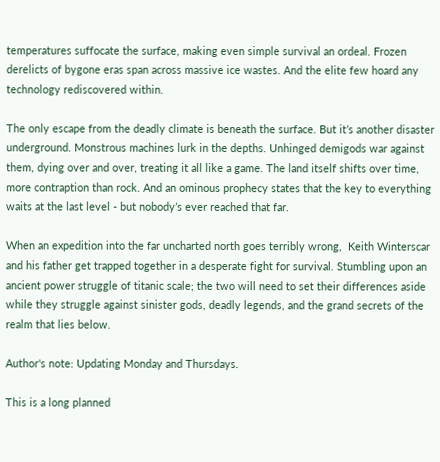temperatures suffocate the surface, making even simple survival an ordeal. Frozen derelicts of bygone eras span across massive ice wastes. And the elite few hoard any technology rediscovered within.

The only escape from the deadly climate is beneath the surface. But it’s another disaster underground. Monstrous machines lurk in the depths. Unhinged demigods war against them, dying over and over, treating it all like a game. The land itself shifts over time, more contraption than rock. And an ominous prophecy states that the key to everything waits at the last level - but nobody’s ever reached that far.

When an expedition into the far uncharted north goes terribly wrong,  Keith Winterscar and his father get trapped together in a desperate fight for survival. Stumbling upon an ancient power struggle of titanic scale; the two will need to set their differences aside while they struggle against sinister gods, deadly legends, and the grand secrets of the realm that lies below.

Author's note: Updating Monday and Thursdays.

This is a long planned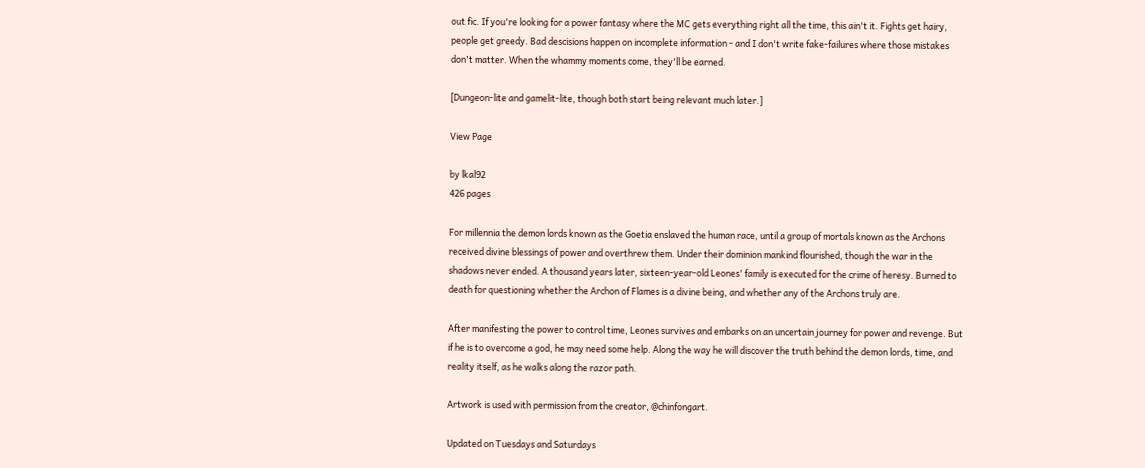out fic. If you're looking for a power fantasy where the MC gets everything right all the time, this ain't it. Fights get hairy, people get greedy. Bad descisions happen on incomplete information - and I don't write fake-failures where those mistakes don't matter. When the whammy moments come, they'll be earned.

[Dungeon-lite and gamelit-lite, though both start being relevant much later.]

View Page

by lkal92
426 pages

For millennia the demon lords known as the Goetia enslaved the human race, until a group of mortals known as the Archons received divine blessings of power and overthrew them. Under their dominion mankind flourished, though the war in the shadows never ended. A thousand years later, sixteen-year-old Leones' family is executed for the crime of heresy. Burned to death for questioning whether the Archon of Flames is a divine being, and whether any of the Archons truly are.

After manifesting the power to control time, Leones survives and embarks on an uncertain journey for power and revenge. But if he is to overcome a god, he may need some help. Along the way he will discover the truth behind the demon lords, time, and reality itself, as he walks along the razor path.

Artwork is used with permission from the creator, @chinfongart.

Updated on Tuesdays and Saturdays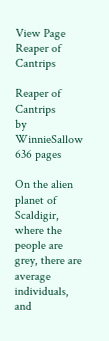View Page
Reaper of Cantrips

Reaper of Cantrips
by WinnieSallow
636 pages

On the alien planet of Scaldigir, where the people are grey, there are average individuals, and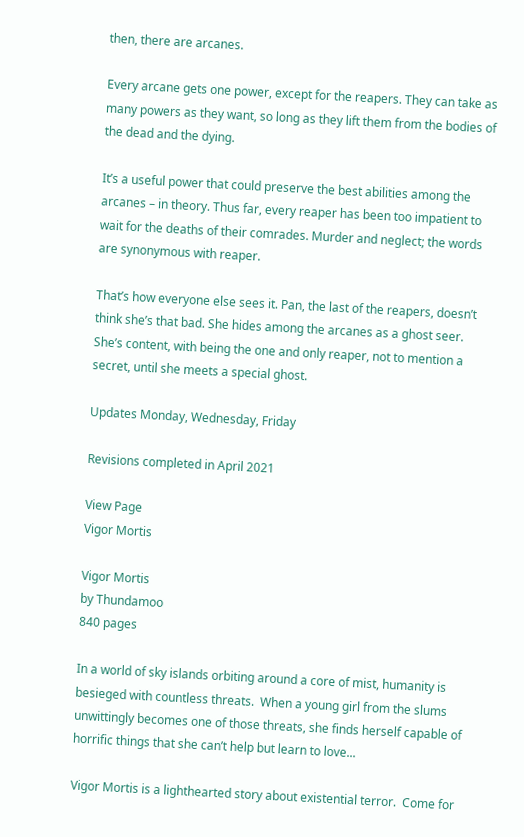then, there are arcanes.

Every arcane gets one power, except for the reapers. They can take as many powers as they want, so long as they lift them from the bodies of the dead and the dying.

It’s a useful power that could preserve the best abilities among the arcanes – in theory. Thus far, every reaper has been too impatient to wait for the deaths of their comrades. Murder and neglect; the words are synonymous with reaper.

That’s how everyone else sees it. Pan, the last of the reapers, doesn’t think she’s that bad. She hides among the arcanes as a ghost seer. She’s content, with being the one and only reaper, not to mention a secret, until she meets a special ghost.

Updates Monday, Wednesday, Friday

Revisions completed in April 2021

View Page
Vigor Mortis

Vigor Mortis
by Thundamoo
840 pages

In a world of sky islands orbiting around a core of mist, humanity is besieged with countless threats.  When a young girl from the slums unwittingly becomes one of those threats, she finds herself capable of horrific things that she can’t help but learn to love...

Vigor Mortis is a lighthearted story about existential terror.  Come for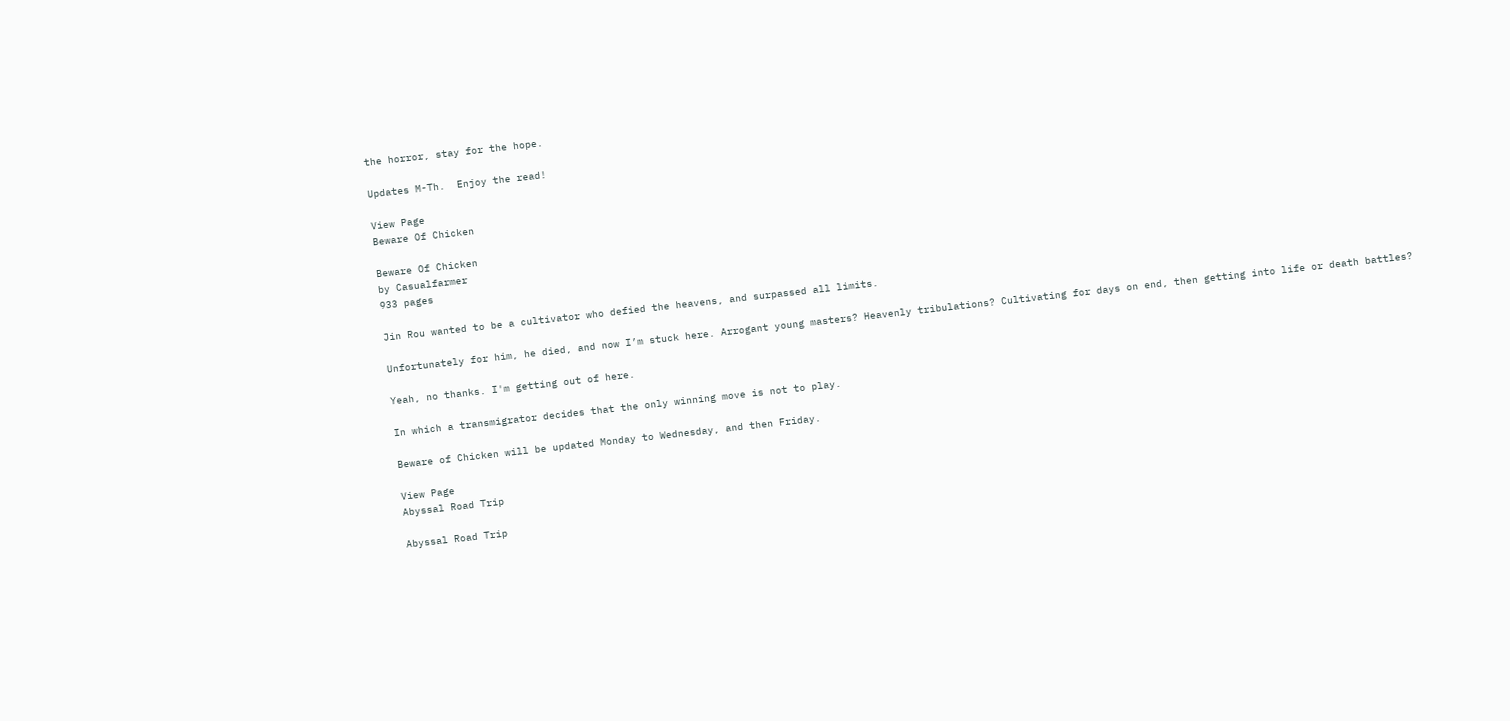the horror, stay for the hope.

Updates M-Th.  Enjoy the read!

View Page
Beware Of Chicken

Beware Of Chicken
by Casualfarmer
933 pages

Jin Rou wanted to be a cultivator who defied the heavens, and surpassed all limits.

Unfortunately for him, he died, and now I’m stuck here. Arrogant young masters? Heavenly tribulations? Cultivating for days on end, then getting into life or death battles?

Yeah, no thanks. I'm getting out of here.

In which a transmigrator decides that the only winning move is not to play.

Beware of Chicken will be updated Monday to Wednesday, and then Friday.

View Page
Abyssal Road Trip

Abyssal Road Trip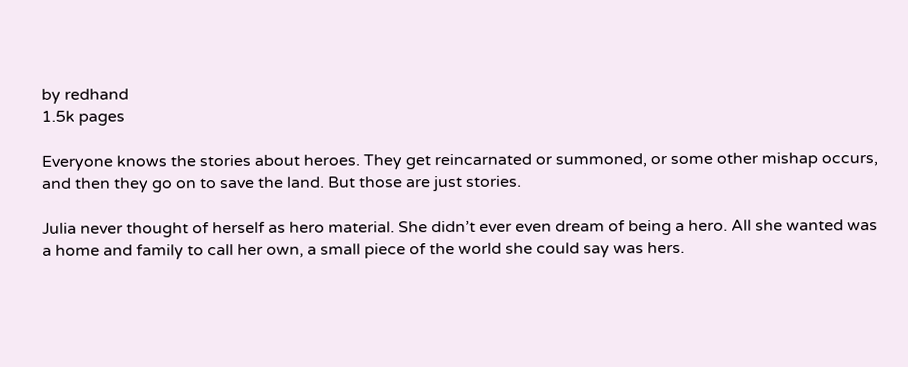by redhand
1.5k pages

Everyone knows the stories about heroes. They get reincarnated or summoned, or some other mishap occurs, and then they go on to save the land. But those are just stories.

Julia never thought of herself as hero material. She didn’t ever even dream of being a hero. All she wanted was a home and family to call her own, a small piece of the world she could say was hers.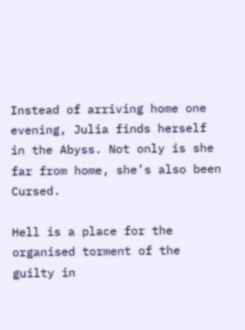Instead of arriving home one evening, Julia finds herself in the Abyss. Not only is she far from home, she’s also been Cursed.

Hell is a place for the organised torment of the guilty in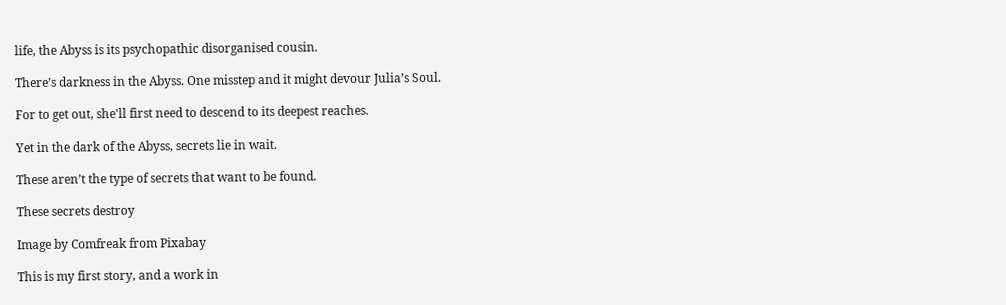life, the Abyss is its psychopathic disorganised cousin.

There’s darkness in the Abyss. One misstep and it might devour Julia’s Soul.

For to get out, she'll first need to descend to its deepest reaches.

Yet in the dark of the Abyss, secrets lie in wait.

These aren’t the type of secrets that want to be found.

These secrets destroy

Image by Comfreak from Pixabay

This is my first story, and a work in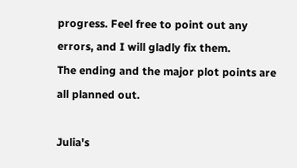progress. Feel free to point out any errors, and I will gladly fix them.
The ending and the major plot points are all planned out.

Julia's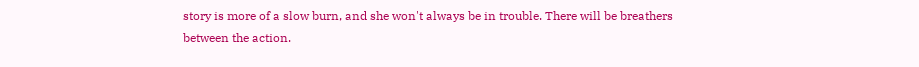story is more of a slow burn, and she won't always be in trouble. There will be breathers between the action.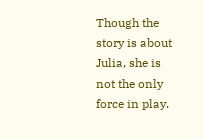Though the story is about Julia, she is not the only force in play.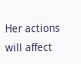Her actions will affect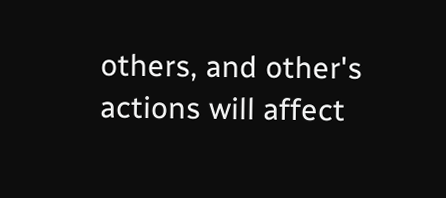others, and other's actions will affect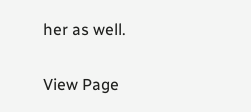her as well.

View Page